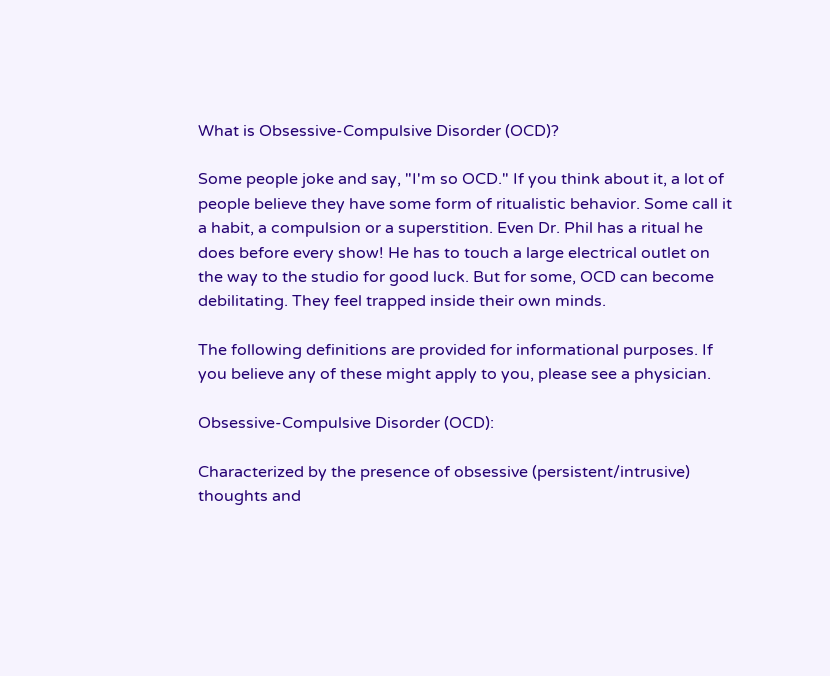What is Obsessive-Compulsive Disorder (OCD)?

Some people joke and say, "I'm so OCD." If you think about it, a lot of people believe they have some form of ritualistic behavior. Some call it a habit, a compulsion or a superstition. Even Dr. Phil has a ritual he does before every show! He has to touch a large electrical outlet on the way to the studio for good luck. But for some, OCD can become debilitating. They feel trapped inside their own minds.

The following definitions are provided for informational purposes. If you believe any of these might apply to you, please see a physician.

Obsessive-Compulsive Disorder (OCD):

Characterized by the presence of obsessive (persistent/intrusive) thoughts and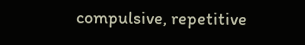compulsive, repetitive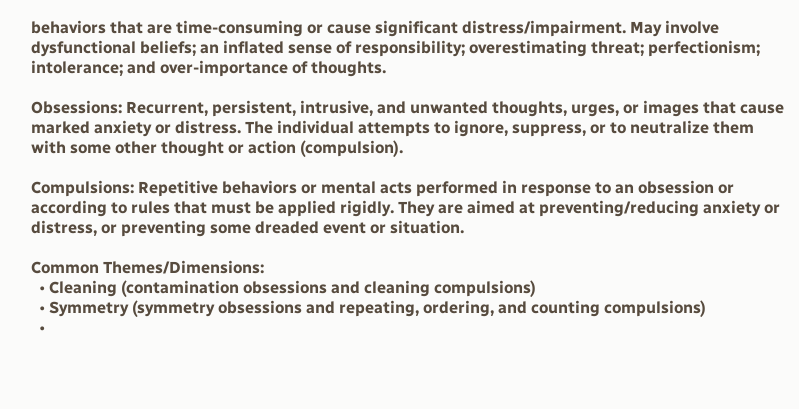behaviors that are time-consuming or cause significant distress/impairment. May involve dysfunctional beliefs; an inflated sense of responsibility; overestimating threat; perfectionism; intolerance; and over-importance of thoughts.

Obsessions: Recurrent, persistent, intrusive, and unwanted thoughts, urges, or images that cause marked anxiety or distress. The individual attempts to ignore, suppress, or to neutralize them with some other thought or action (compulsion).

Compulsions: Repetitive behaviors or mental acts performed in response to an obsession or according to rules that must be applied rigidly. They are aimed at preventing/reducing anxiety or distress, or preventing some dreaded event or situation.

Common Themes/Dimensions:
  • Cleaning (contamination obsessions and cleaning compulsions)
  • Symmetry (symmetry obsessions and repeating, ordering, and counting compulsions)
  •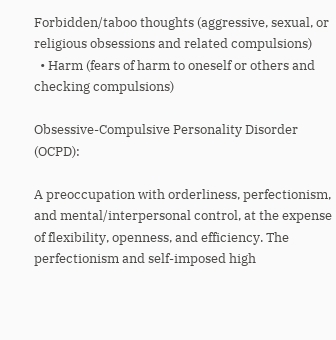Forbidden/taboo thoughts (aggressive, sexual, or religious obsessions and related compulsions)
  • Harm (fears of harm to oneself or others and checking compulsions)

Obsessive-Compulsive Personality Disorder (OCPD):

A preoccupation with orderliness, perfectionism, and mental/interpersonal control, at the expense of flexibility, openness, and efficiency. The perfectionism and self-imposed high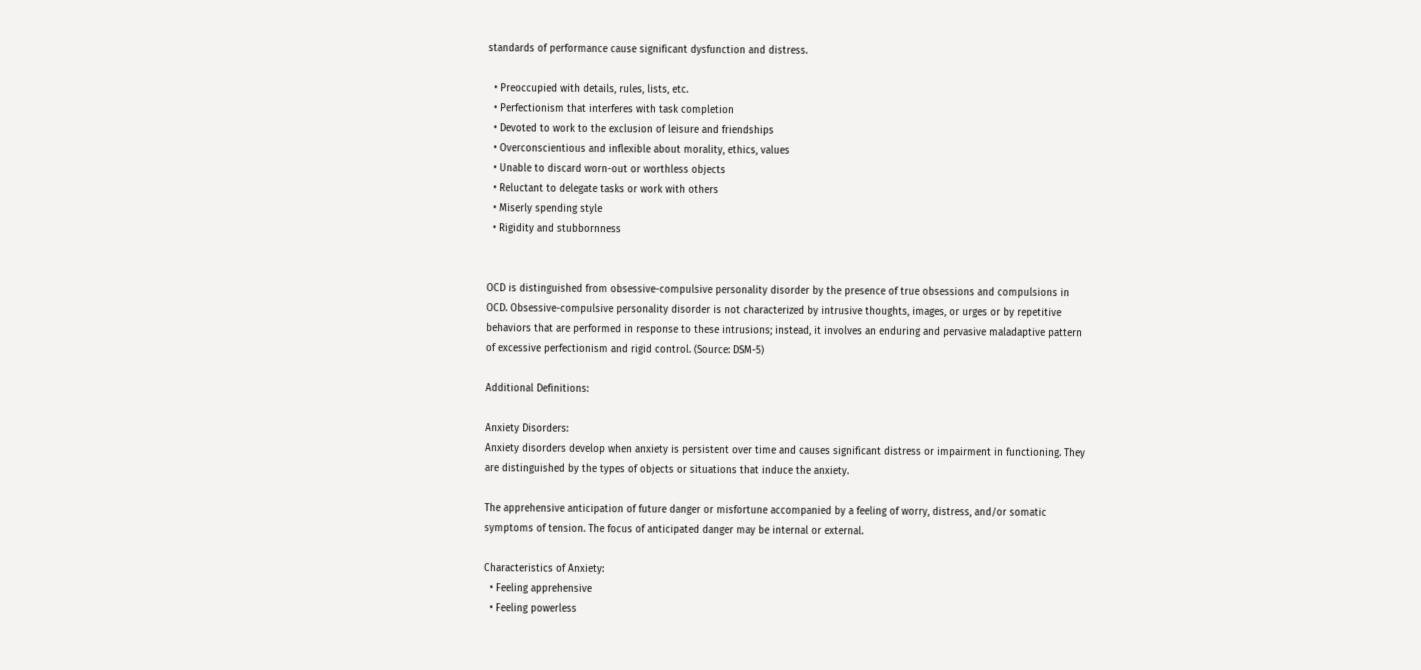standards of performance cause significant dysfunction and distress.

  • Preoccupied with details, rules, lists, etc.
  • Perfectionism that interferes with task completion
  • Devoted to work to the exclusion of leisure and friendships
  • Overconscientious and inflexible about morality, ethics, values
  • Unable to discard worn-out or worthless objects
  • Reluctant to delegate tasks or work with others
  • Miserly spending style
  • Rigidity and stubbornness


OCD is distinguished from obsessive-compulsive personality disorder by the presence of true obsessions and compulsions in OCD. Obsessive-compulsive personality disorder is not characterized by intrusive thoughts, images, or urges or by repetitive behaviors that are performed in response to these intrusions; instead, it involves an enduring and pervasive maladaptive pattern of excessive perfectionism and rigid control. (Source: DSM-5)

Additional Definitions:

Anxiety Disorders:
Anxiety disorders develop when anxiety is persistent over time and causes significant distress or impairment in functioning. They are distinguished by the types of objects or situations that induce the anxiety.

The apprehensive anticipation of future danger or misfortune accompanied by a feeling of worry, distress, and/or somatic symptoms of tension. The focus of anticipated danger may be internal or external.

Characteristics of Anxiety:
  • Feeling apprehensive
  • Feeling powerless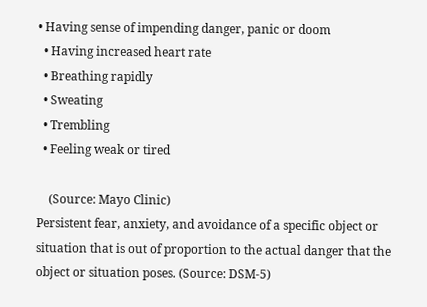• Having sense of impending danger, panic or doom
  • Having increased heart rate
  • Breathing rapidly
  • Sweating
  • Trembling
  • Feeling weak or tired

    (Source: Mayo Clinic)
Persistent fear, anxiety, and avoidance of a specific object or situation that is out of proportion to the actual danger that the object or situation poses. (Source: DSM-5)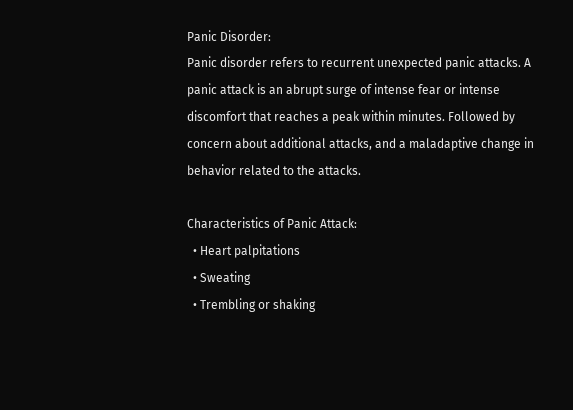Panic Disorder:
Panic disorder refers to recurrent unexpected panic attacks. A panic attack is an abrupt surge of intense fear or intense discomfort that reaches a peak within minutes. Followed by concern about additional attacks, and a maladaptive change in behavior related to the attacks.

Characteristics of Panic Attack:
  • Heart palpitations
  • Sweating
  • Trembling or shaking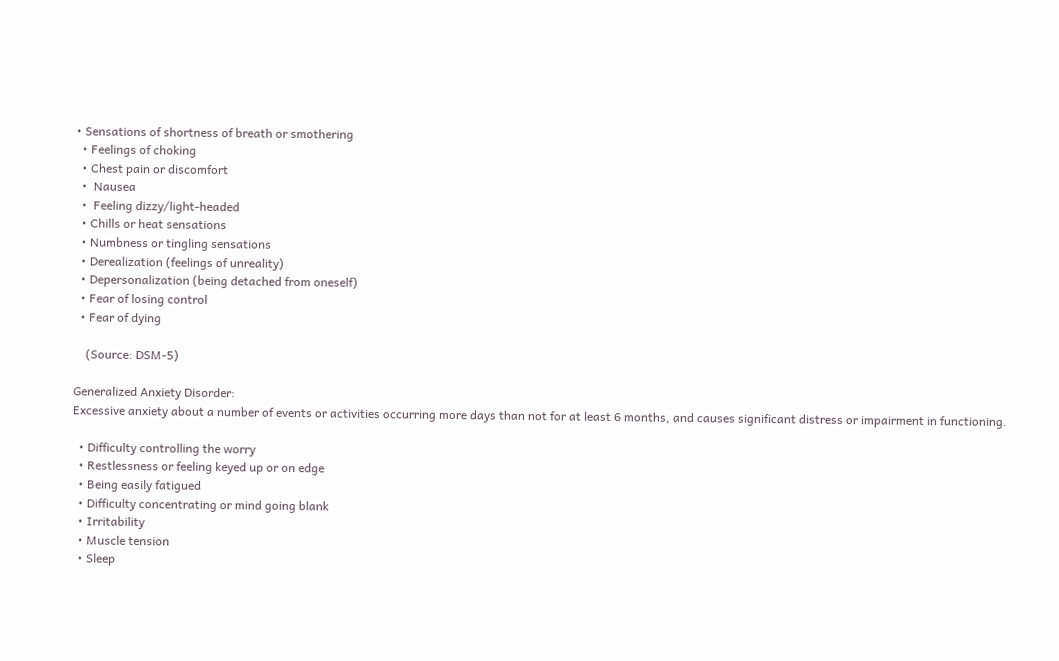• Sensations of shortness of breath or smothering
  • Feelings of choking
  • Chest pain or discomfort
  •  Nausea
  •  Feeling dizzy/light-headed
  • Chills or heat sensations
  • Numbness or tingling sensations
  • Derealization (feelings of unreality)
  • Depersonalization (being detached from oneself)
  • Fear of losing control
  • Fear of dying

    (Source: DSM-5)

Generalized Anxiety Disorder:
Excessive anxiety about a number of events or activities occurring more days than not for at least 6 months, and causes significant distress or impairment in functioning.

  • Difficulty controlling the worry
  • Restlessness or feeling keyed up or on edge
  • Being easily fatigued
  • Difficulty concentrating or mind going blank
  • Irritability
  • Muscle tension
  • Sleep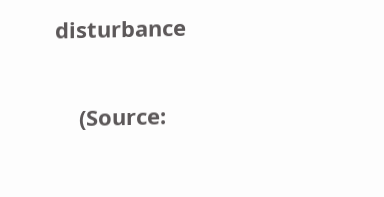disturbance

    (Source: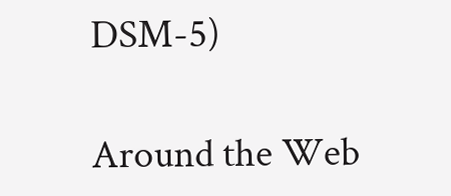DSM-5)

Around the Web